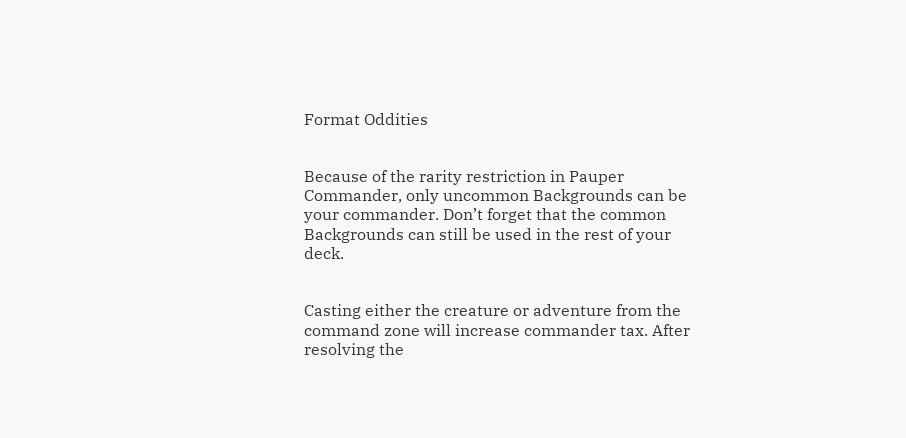Format Oddities


Because of the rarity restriction in Pauper Commander, only uncommon Backgrounds can be your commander. Don’t forget that the common Backgrounds can still be used in the rest of your deck.


Casting either the creature or adventure from the command zone will increase commander tax. After resolving the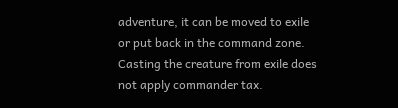adventure, it can be moved to exile or put back in the command zone. Casting the creature from exile does not apply commander tax.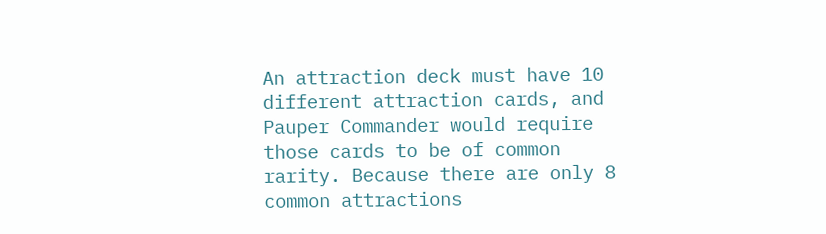An attraction deck must have 10 different attraction cards, and Pauper Commander would require those cards to be of common rarity. Because there are only 8 common attractions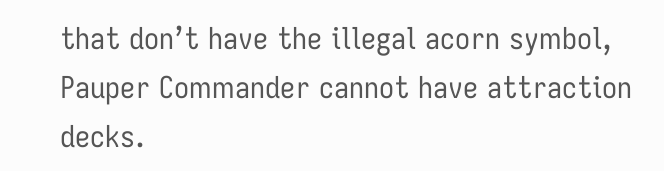that don’t have the illegal acorn symbol, Pauper Commander cannot have attraction decks.